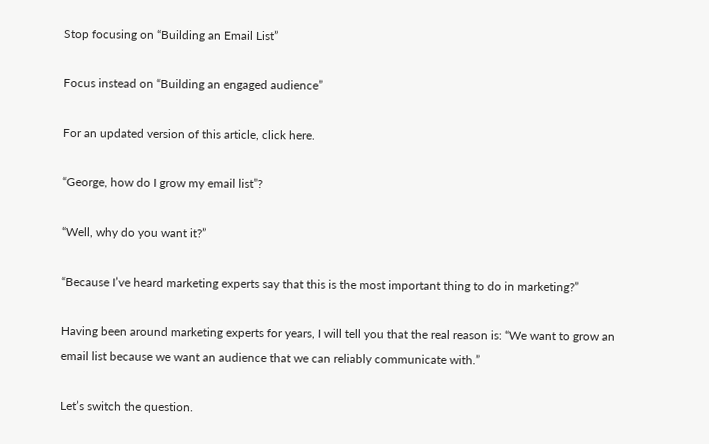Stop focusing on “Building an Email List”

Focus instead on “Building an engaged audience”

For an updated version of this article, click here.

“George, how do I grow my email list”?

“Well, why do you want it?”

“Because I’ve heard marketing experts say that this is the most important thing to do in marketing?”

Having been around marketing experts for years, I will tell you that the real reason is: “We want to grow an email list because we want an audience that we can reliably communicate with.”

Let’s switch the question.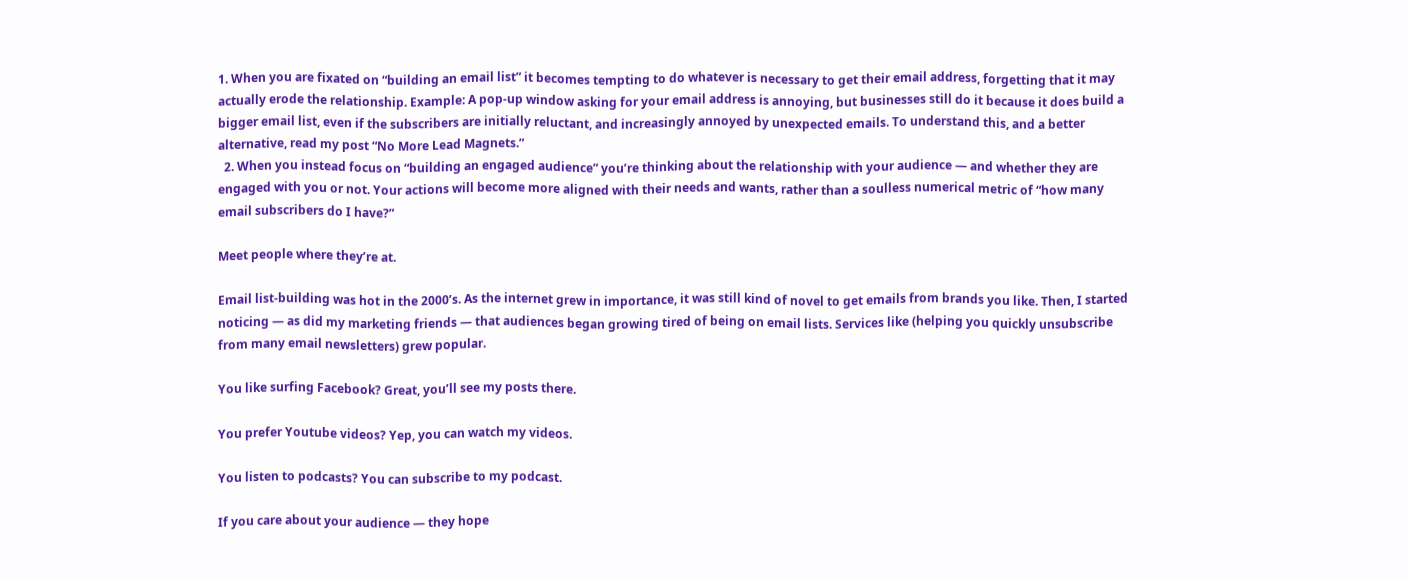1. When you are fixated on “building an email list” it becomes tempting to do whatever is necessary to get their email address, forgetting that it may actually erode the relationship. Example: A pop-up window asking for your email address is annoying, but businesses still do it because it does build a bigger email list, even if the subscribers are initially reluctant, and increasingly annoyed by unexpected emails. To understand this, and a better alternative, read my post “No More Lead Magnets.”
  2. When you instead focus on “building an engaged audience” you’re thinking about the relationship with your audience — and whether they are engaged with you or not. Your actions will become more aligned with their needs and wants, rather than a soulless numerical metric of “how many email subscribers do I have?”

Meet people where they’re at.

Email list-building was hot in the 2000’s. As the internet grew in importance, it was still kind of novel to get emails from brands you like. Then, I started noticing — as did my marketing friends — that audiences began growing tired of being on email lists. Services like (helping you quickly unsubscribe from many email newsletters) grew popular.

You like surfing Facebook? Great, you’ll see my posts there.

You prefer Youtube videos? Yep, you can watch my videos.

You listen to podcasts? You can subscribe to my podcast.

If you care about your audience — they hope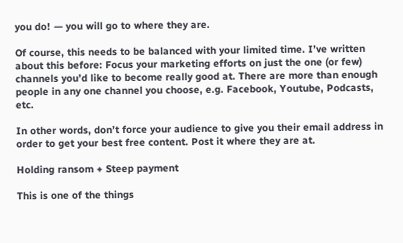you do! — you will go to where they are.

Of course, this needs to be balanced with your limited time. I’ve written about this before: Focus your marketing efforts on just the one (or few) channels you’d like to become really good at. There are more than enough people in any one channel you choose, e.g. Facebook, Youtube, Podcasts, etc.

In other words, don’t force your audience to give you their email address in order to get your best free content. Post it where they are at.

Holding ransom + Steep payment

This is one of the things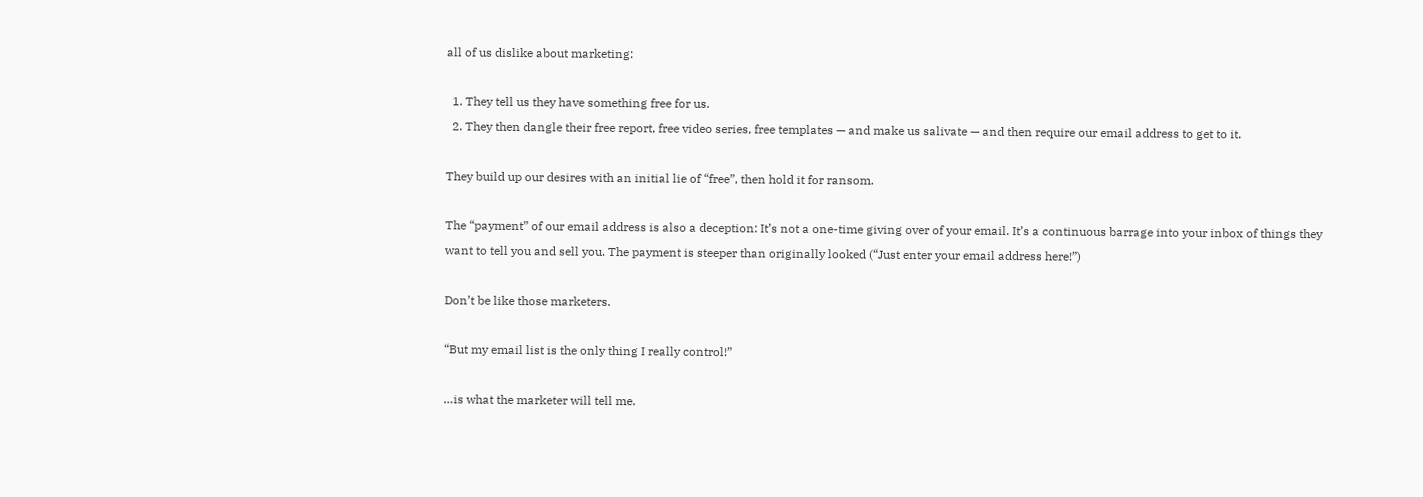all of us dislike about marketing:

  1. They tell us they have something free for us.
  2. They then dangle their free report, free video series, free templates — and make us salivate — and then require our email address to get to it.

They build up our desires with an initial lie of “free”, then hold it for ransom.

The “payment” of our email address is also a deception: It’s not a one-time giving over of your email. It’s a continuous barrage into your inbox of things they want to tell you and sell you. The payment is steeper than originally looked (“Just enter your email address here!”)

Don’t be like those marketers.

“But my email list is the only thing I really control!”

…is what the marketer will tell me.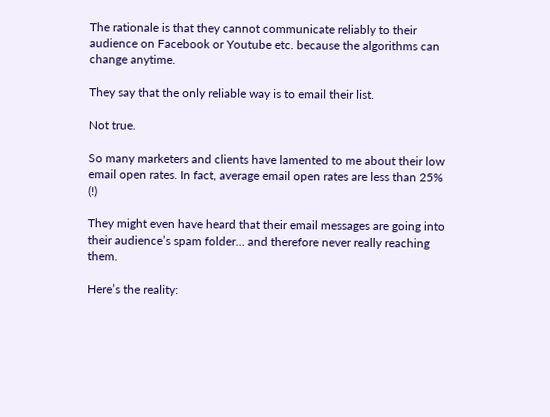The rationale is that they cannot communicate reliably to their audience on Facebook or Youtube etc. because the algorithms can change anytime.

They say that the only reliable way is to email their list.

Not true.

So many marketers and clients have lamented to me about their low email open rates. In fact, average email open rates are less than 25% (!)

They might even have heard that their email messages are going into their audience’s spam folder… and therefore never really reaching them.

Here’s the reality: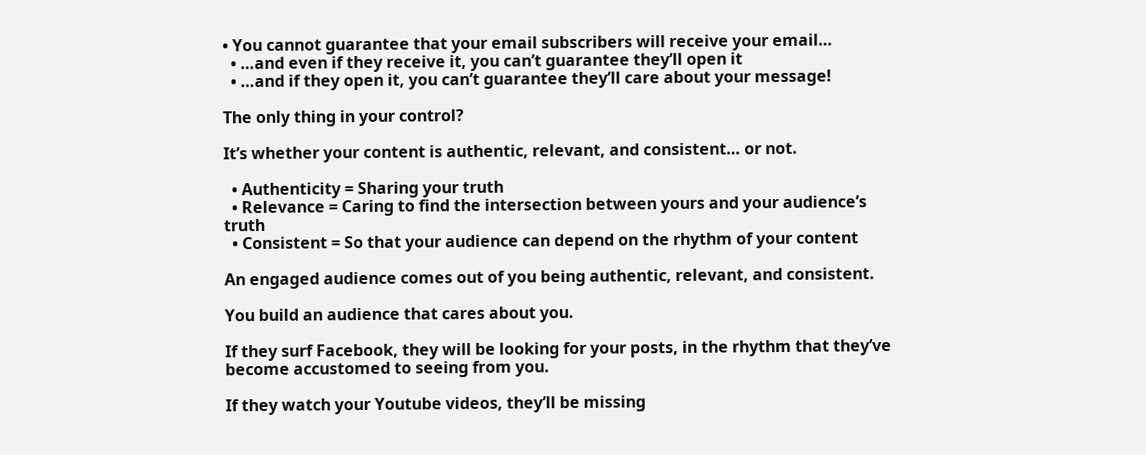• You cannot guarantee that your email subscribers will receive your email…
  • …and even if they receive it, you can’t guarantee they’ll open it
  • …and if they open it, you can’t guarantee they’ll care about your message!

The only thing in your control?

It’s whether your content is authentic, relevant, and consistent… or not.

  • Authenticity = Sharing your truth
  • Relevance = Caring to find the intersection between yours and your audience’s truth
  • Consistent = So that your audience can depend on the rhythm of your content

An engaged audience comes out of you being authentic, relevant, and consistent.

You build an audience that cares about you.

If they surf Facebook, they will be looking for your posts, in the rhythm that they’ve become accustomed to seeing from you.

If they watch your Youtube videos, they’ll be missing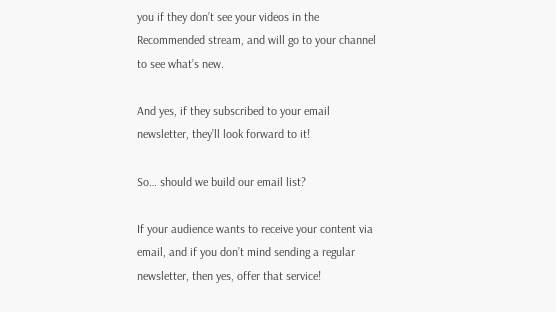you if they don’t see your videos in the Recommended stream, and will go to your channel to see what’s new.

And yes, if they subscribed to your email newsletter, they’ll look forward to it!

So… should we build our email list?

If your audience wants to receive your content via email, and if you don’t mind sending a regular newsletter, then yes, offer that service!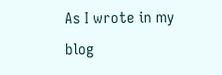As I wrote in my blog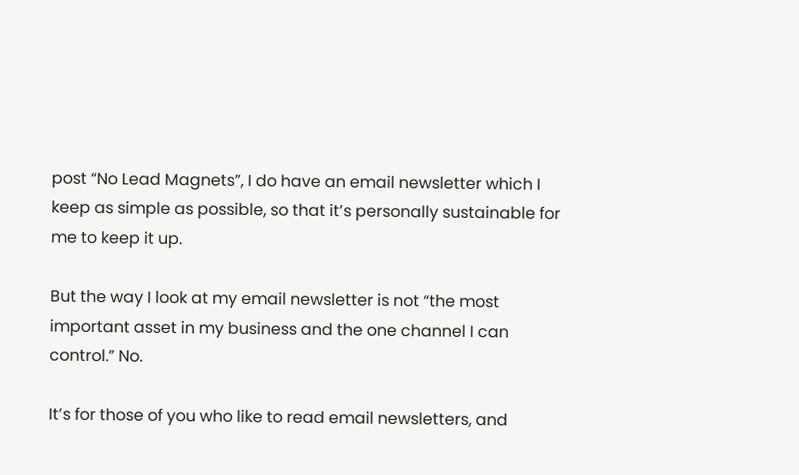post “No Lead Magnets”, I do have an email newsletter which I keep as simple as possible, so that it’s personally sustainable for me to keep it up.

But the way I look at my email newsletter is not “the most important asset in my business and the one channel I can control.” No.

It’s for those of you who like to read email newsletters, and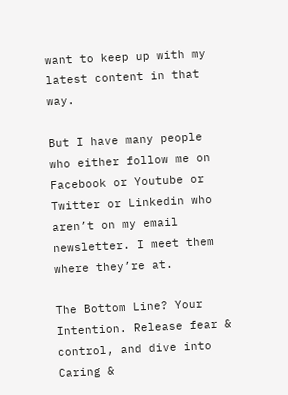want to keep up with my latest content in that way.

But I have many people who either follow me on Facebook or Youtube or Twitter or Linkedin who aren’t on my email newsletter. I meet them where they’re at.

The Bottom Line? Your Intention. Release fear & control, and dive into Caring &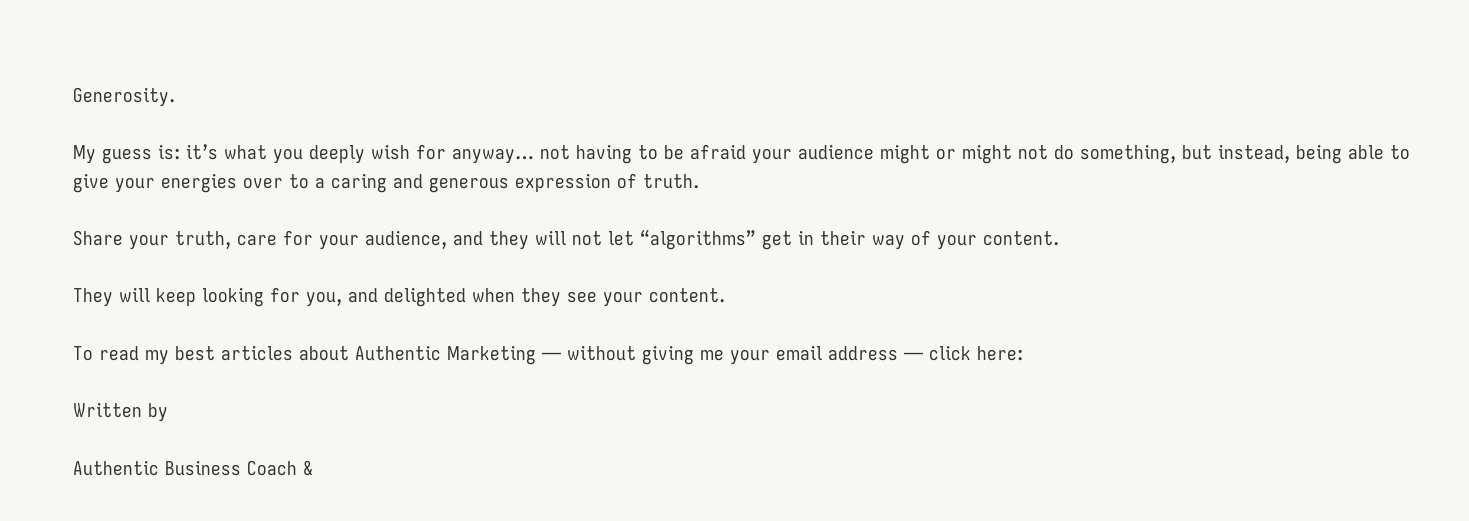Generosity.

My guess is: it’s what you deeply wish for anyway… not having to be afraid your audience might or might not do something, but instead, being able to give your energies over to a caring and generous expression of truth.

Share your truth, care for your audience, and they will not let “algorithms” get in their way of your content.

They will keep looking for you, and delighted when they see your content.

To read my best articles about Authentic Marketing — without giving me your email address — click here:

Written by

Authentic Business Coach &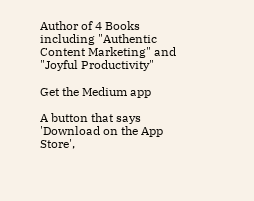Author of 4 Books including "Authentic Content Marketing" and "Joyful Productivity"

Get the Medium app

A button that says 'Download on the App Store',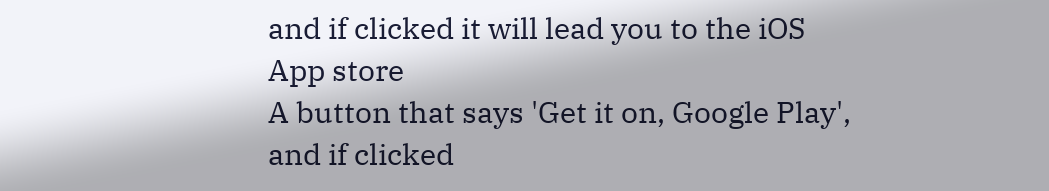and if clicked it will lead you to the iOS App store
A button that says 'Get it on, Google Play', and if clicked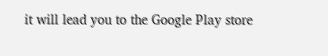it will lead you to the Google Play store